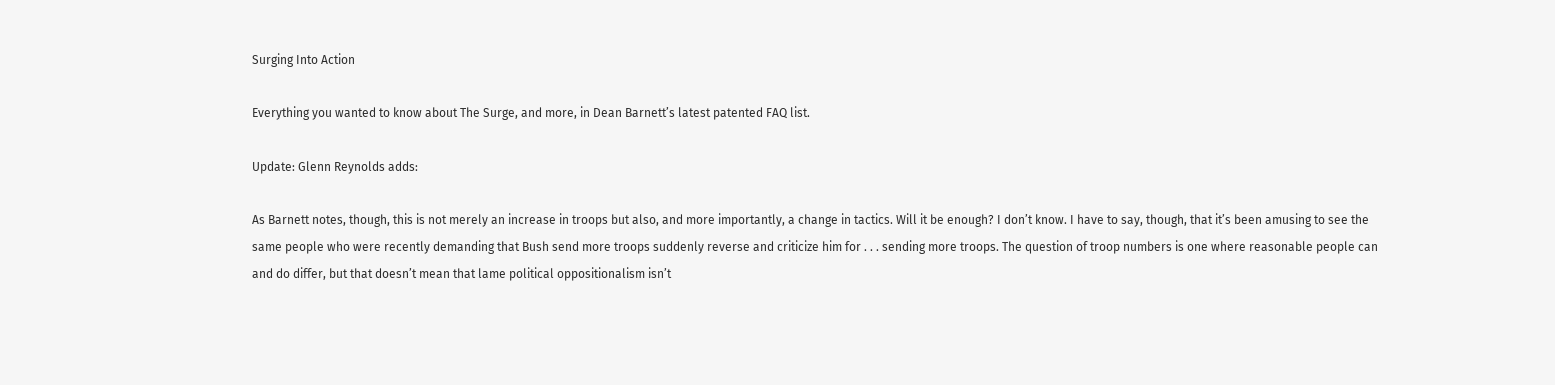Surging Into Action

Everything you wanted to know about The Surge, and more, in Dean Barnett’s latest patented FAQ list.

Update: Glenn Reynolds adds:

As Barnett notes, though, this is not merely an increase in troops but also, and more importantly, a change in tactics. Will it be enough? I don’t know. I have to say, though, that it’s been amusing to see the same people who were recently demanding that Bush send more troops suddenly reverse and criticize him for . . . sending more troops. The question of troop numbers is one where reasonable people can and do differ, but that doesn’t mean that lame political oppositionalism isn’t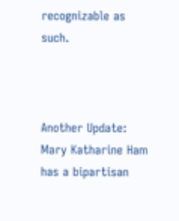recognizable as such.



Another Update: Mary Katharine Ham has a bipartisan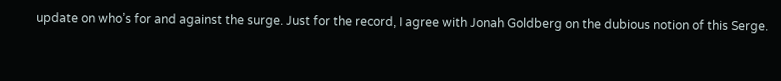update on who’s for and against the surge. Just for the record, I agree with Jonah Goldberg on the dubious notion of this Serge.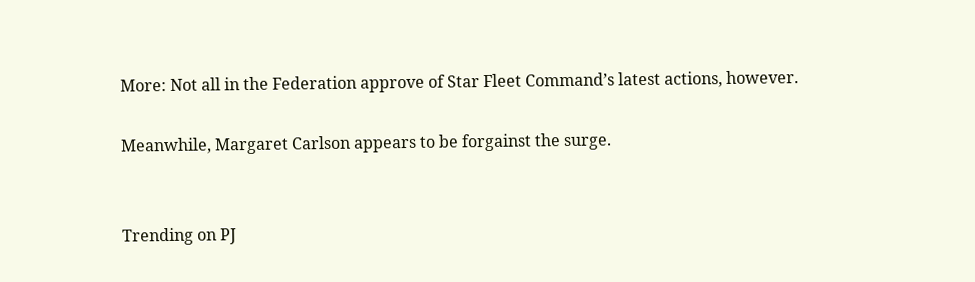More: Not all in the Federation approve of Star Fleet Command’s latest actions, however.

Meanwhile, Margaret Carlson appears to be forgainst the surge.


Trending on PJ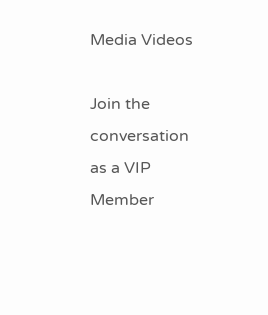Media Videos

Join the conversation as a VIP Member